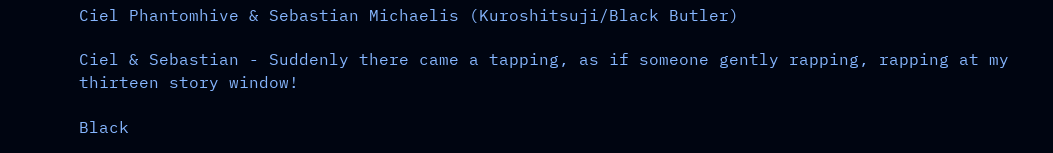Ciel Phantomhive & Sebastian Michaelis (Kuroshitsuji/Black Butler)

Ciel & Sebastian - Suddenly there came a tapping, as if someone gently rapping, rapping at my thirteen story window!

Black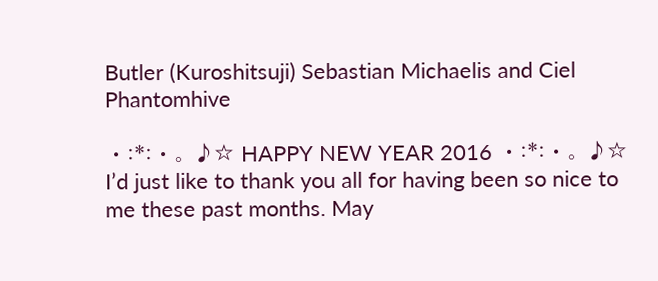Butler (Kuroshitsuji) Sebastian Michaelis and Ciel Phantomhive

・:*:・。♪☆ HAPPY NEW YEAR 2016 ・:*:・。♪☆ I’d just like to thank you all for having been so nice to me these past months. May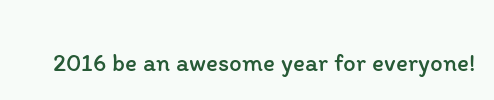2016 be an awesome year for everyone!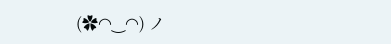(✿◠‿◠) ノ